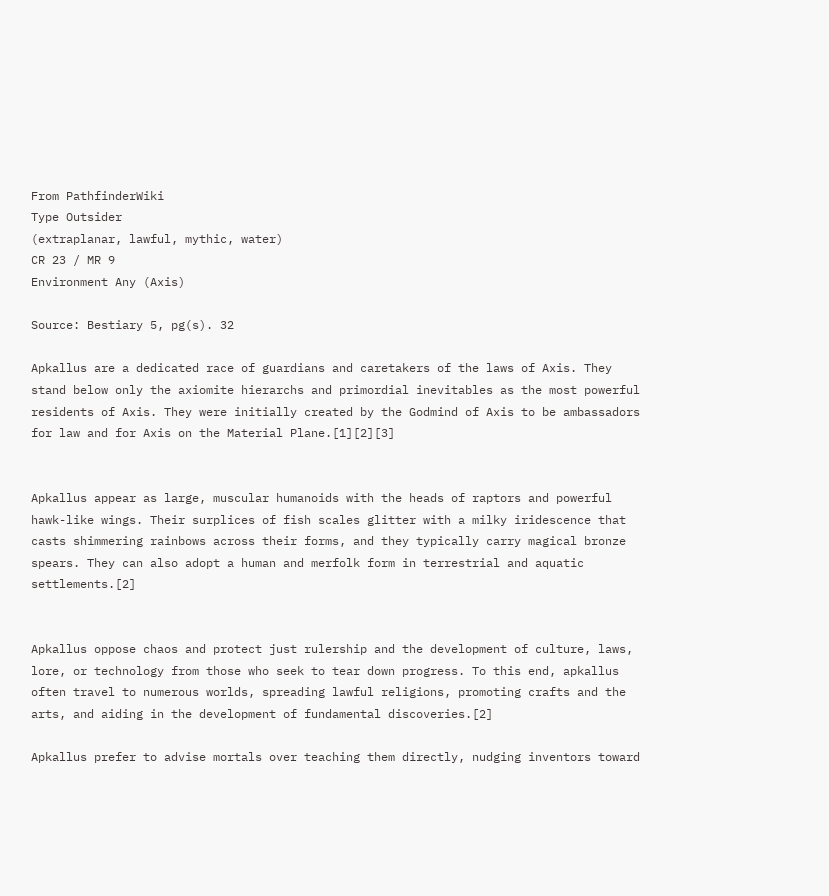From PathfinderWiki
Type Outsider
(extraplanar, lawful, mythic, water)
CR 23 / MR 9
Environment Any (Axis)

Source: Bestiary 5, pg(s). 32

Apkallus are a dedicated race of guardians and caretakers of the laws of Axis. They stand below only the axiomite hierarchs and primordial inevitables as the most powerful residents of Axis. They were initially created by the Godmind of Axis to be ambassadors for law and for Axis on the Material Plane.[1][2][3]


Apkallus appear as large, muscular humanoids with the heads of raptors and powerful hawk-like wings. Their surplices of fish scales glitter with a milky iridescence that casts shimmering rainbows across their forms, and they typically carry magical bronze spears. They can also adopt a human and merfolk form in terrestrial and aquatic settlements.[2]


Apkallus oppose chaos and protect just rulership and the development of culture, laws, lore, or technology from those who seek to tear down progress. To this end, apkallus often travel to numerous worlds, spreading lawful religions, promoting crafts and the arts, and aiding in the development of fundamental discoveries.[2]

Apkallus prefer to advise mortals over teaching them directly, nudging inventors toward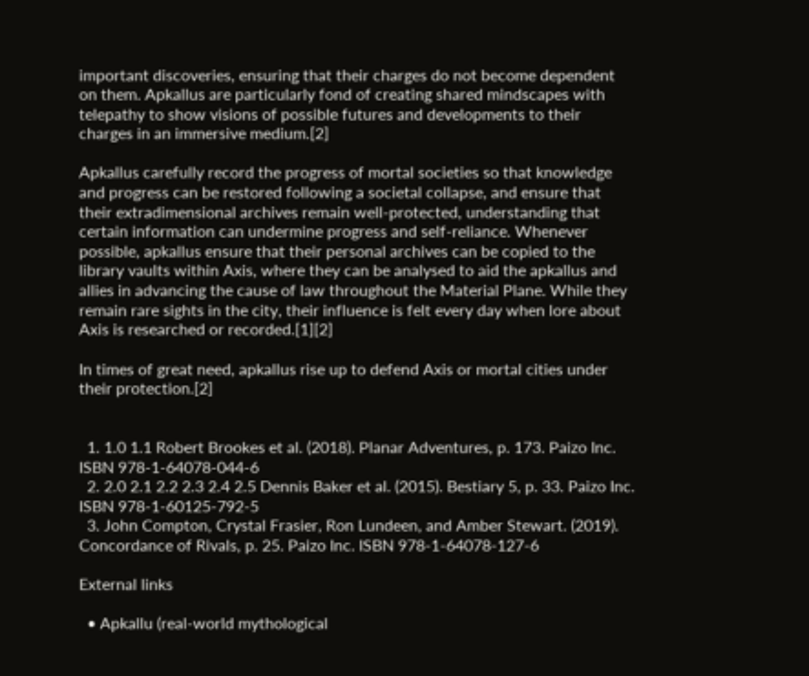important discoveries, ensuring that their charges do not become dependent on them. Apkallus are particularly fond of creating shared mindscapes with telepathy to show visions of possible futures and developments to their charges in an immersive medium.[2]

Apkallus carefully record the progress of mortal societies so that knowledge and progress can be restored following a societal collapse, and ensure that their extradimensional archives remain well-protected, understanding that certain information can undermine progress and self-reliance. Whenever possible, apkallus ensure that their personal archives can be copied to the library vaults within Axis, where they can be analysed to aid the apkallus and allies in advancing the cause of law throughout the Material Plane. While they remain rare sights in the city, their influence is felt every day when lore about Axis is researched or recorded.[1][2]

In times of great need, apkallus rise up to defend Axis or mortal cities under their protection.[2]


  1. 1.0 1.1 Robert Brookes et al. (2018). Planar Adventures, p. 173. Paizo Inc. ISBN 978-1-64078-044-6
  2. 2.0 2.1 2.2 2.3 2.4 2.5 Dennis Baker et al. (2015). Bestiary 5, p. 33. Paizo Inc. ISBN 978-1-60125-792-5
  3. John Compton, Crystal Frasier, Ron Lundeen, and Amber Stewart. (2019). Concordance of Rivals, p. 25. Paizo Inc. ISBN 978-1-64078-127-6

External links

  • Apkallu (real-world mythological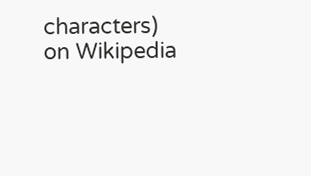characters) on Wikipedia